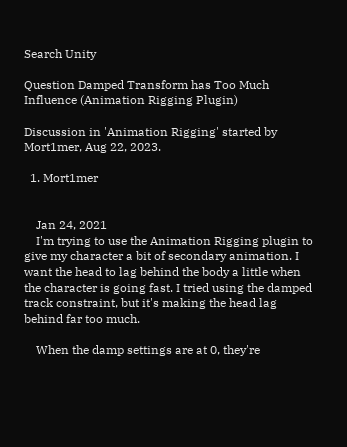Search Unity

Question Damped Transform has Too Much Influence (Animation Rigging Plugin)

Discussion in 'Animation Rigging' started by Mort1mer, Aug 22, 2023.

  1. Mort1mer


    Jan 24, 2021
    I'm trying to use the Animation Rigging plugin to give my character a bit of secondary animation. I want the head to lag behind the body a little when the character is going fast. I tried using the damped track constraint, but it's making the head lag behind far too much.

    When the damp settings are at 0, they're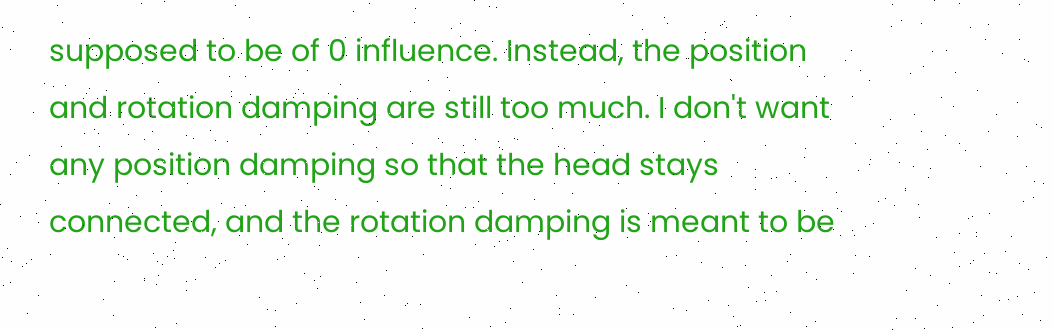supposed to be of 0 influence. Instead, the position and rotation damping are still too much. I don't want any position damping so that the head stays connected, and the rotation damping is meant to be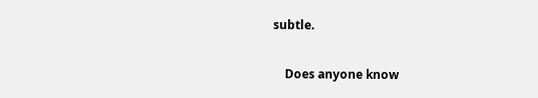subtle.

    Does anyone know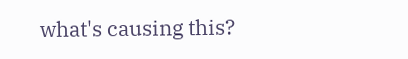what's causing this?